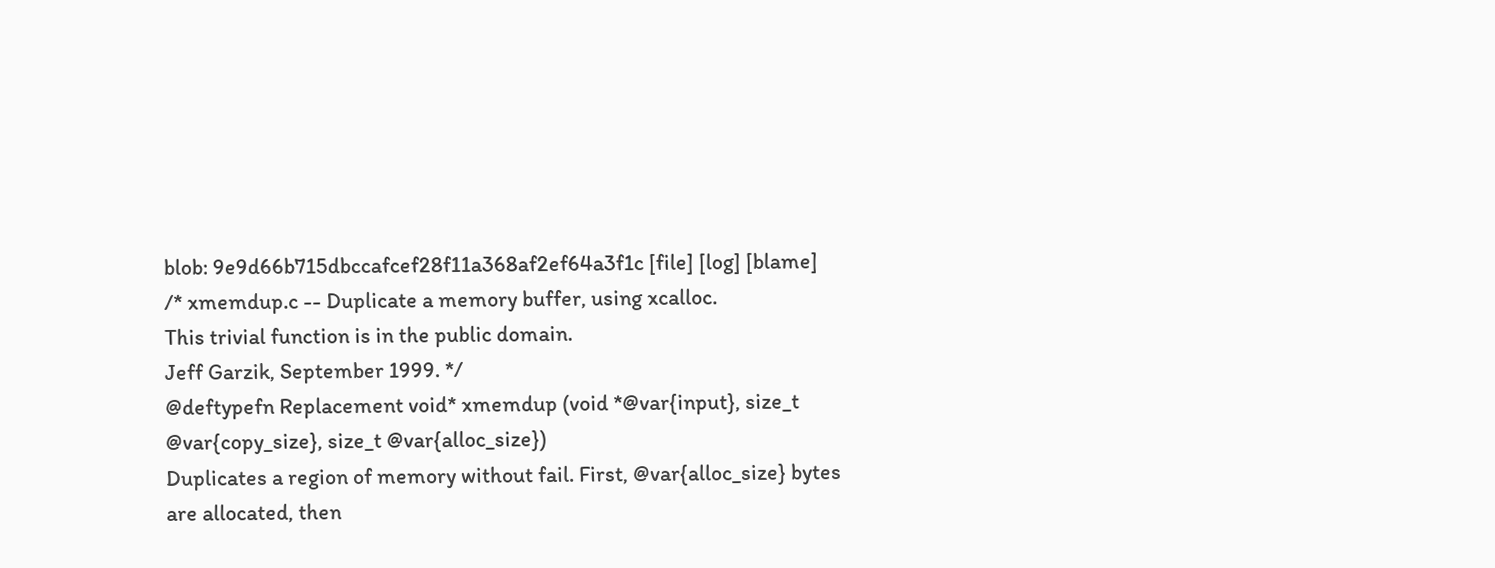blob: 9e9d66b715dbccafcef28f11a368af2ef64a3f1c [file] [log] [blame]
/* xmemdup.c -- Duplicate a memory buffer, using xcalloc.
This trivial function is in the public domain.
Jeff Garzik, September 1999. */
@deftypefn Replacement void* xmemdup (void *@var{input}, size_t @var{copy_size}, size_t @var{alloc_size})
Duplicates a region of memory without fail. First, @var{alloc_size} bytes
are allocated, then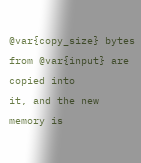@var{copy_size} bytes from @var{input} are copied into
it, and the new memory is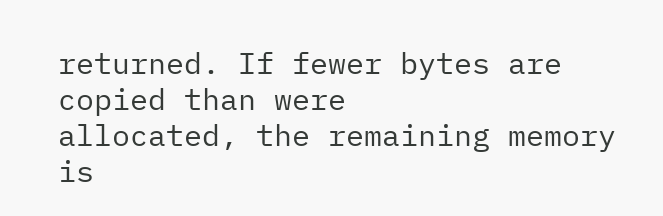returned. If fewer bytes are copied than were
allocated, the remaining memory is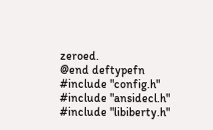zeroed.
@end deftypefn
#include "config.h"
#include "ansidecl.h"
#include "libiberty.h"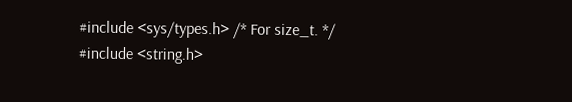#include <sys/types.h> /* For size_t. */
#include <string.h>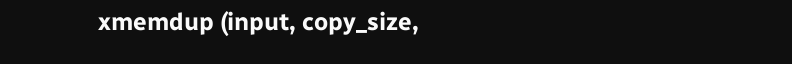xmemdup (input, copy_size,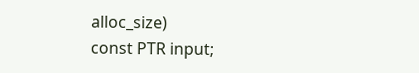alloc_size)
const PTR input;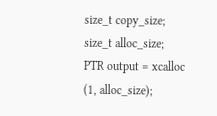size_t copy_size;
size_t alloc_size;
PTR output = xcalloc (1, alloc_size);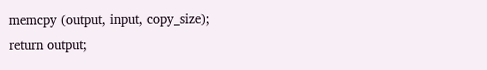memcpy (output, input, copy_size);
return output;